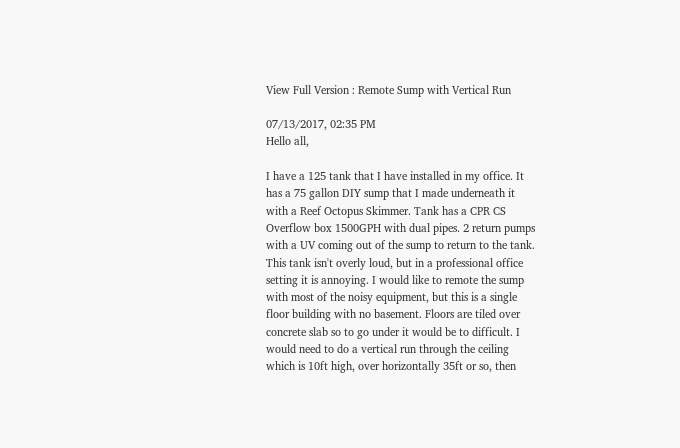View Full Version : Remote Sump with Vertical Run

07/13/2017, 02:35 PM
Hello all,

I have a 125 tank that I have installed in my office. It has a 75 gallon DIY sump that I made underneath it with a Reef Octopus Skimmer. Tank has a CPR CS Overflow box 1500GPH with dual pipes. 2 return pumps with a UV coming out of the sump to return to the tank. This tank isn't overly loud, but in a professional office setting it is annoying. I would like to remote the sump with most of the noisy equipment, but this is a single floor building with no basement. Floors are tiled over concrete slab so to go under it would be to difficult. I would need to do a vertical run through the ceiling which is 10ft high, over horizontally 35ft or so, then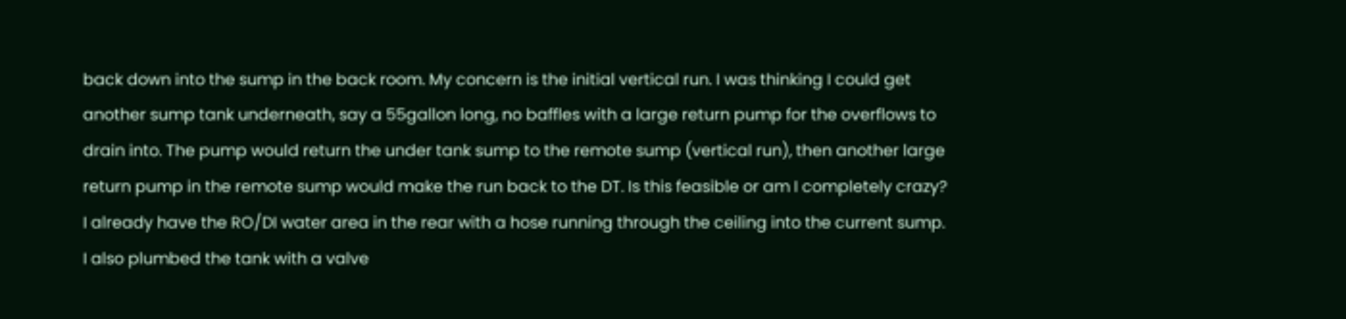back down into the sump in the back room. My concern is the initial vertical run. I was thinking I could get another sump tank underneath, say a 55gallon long, no baffles with a large return pump for the overflows to drain into. The pump would return the under tank sump to the remote sump (vertical run), then another large return pump in the remote sump would make the run back to the DT. Is this feasible or am I completely crazy? I already have the RO/DI water area in the rear with a hose running through the ceiling into the current sump. I also plumbed the tank with a valve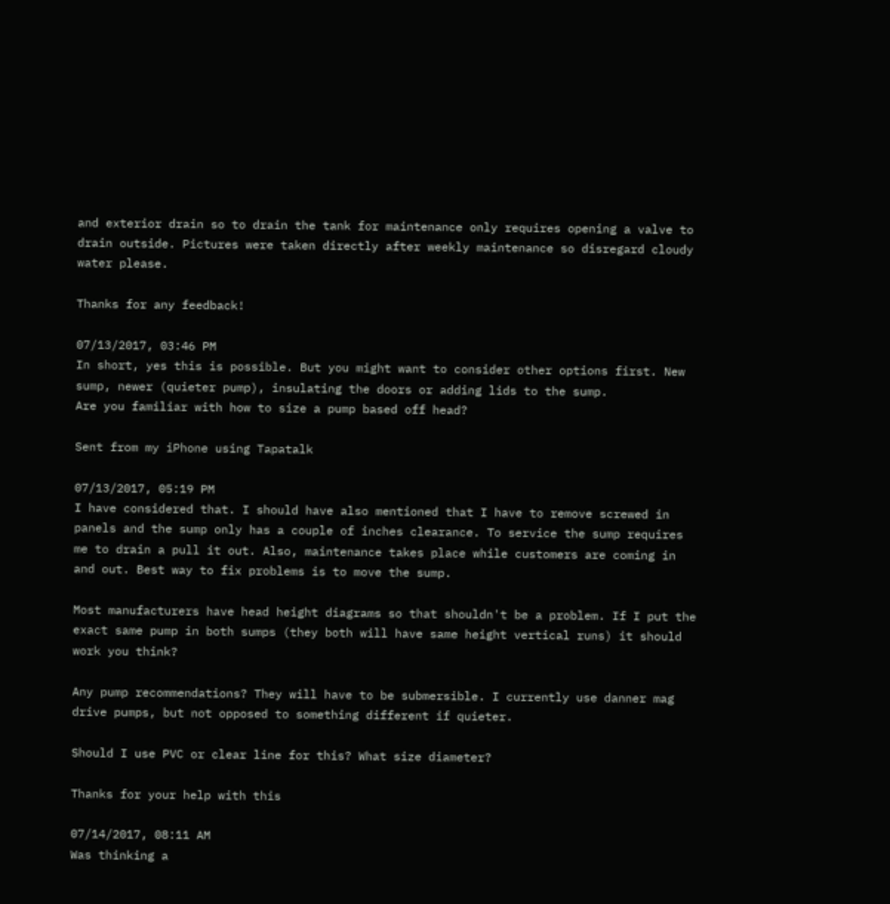and exterior drain so to drain the tank for maintenance only requires opening a valve to drain outside. Pictures were taken directly after weekly maintenance so disregard cloudy water please.

Thanks for any feedback!

07/13/2017, 03:46 PM
In short, yes this is possible. But you might want to consider other options first. New sump, newer (quieter pump), insulating the doors or adding lids to the sump.
Are you familiar with how to size a pump based off head?

Sent from my iPhone using Tapatalk

07/13/2017, 05:19 PM
I have considered that. I should have also mentioned that I have to remove screwed in panels and the sump only has a couple of inches clearance. To service the sump requires me to drain a pull it out. Also, maintenance takes place while customers are coming in and out. Best way to fix problems is to move the sump.

Most manufacturers have head height diagrams so that shouldn't be a problem. If I put the exact same pump in both sumps (they both will have same height vertical runs) it should work you think?

Any pump recommendations? They will have to be submersible. I currently use danner mag drive pumps, but not opposed to something different if quieter.

Should I use PVC or clear line for this? What size diameter?

Thanks for your help with this

07/14/2017, 08:11 AM
Was thinking a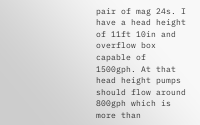pair of mag 24s. I have a head height of 11ft 10in and overflow box capable of 1500gph. At that head height pumps should flow around 800gph which is more than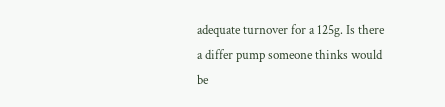adequate turnover for a 125g. Is there a differ pump someone thinks would be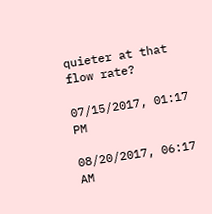quieter at that flow rate?

07/15/2017, 01:17 PM

08/20/2017, 06:17 AM